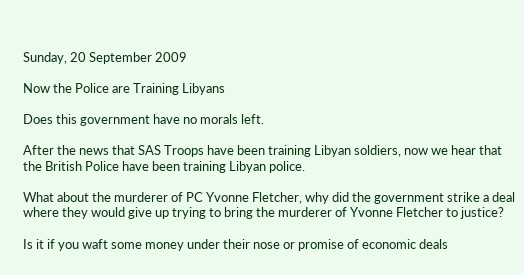Sunday, 20 September 2009

Now the Police are Training Libyans

Does this government have no morals left.

After the news that SAS Troops have been training Libyan soldiers, now we hear that the British Police have been training Libyan police.

What about the murderer of PC Yvonne Fletcher, why did the government strike a deal where they would give up trying to bring the murderer of Yvonne Fletcher to justice?

Is it if you waft some money under their nose or promise of economic deals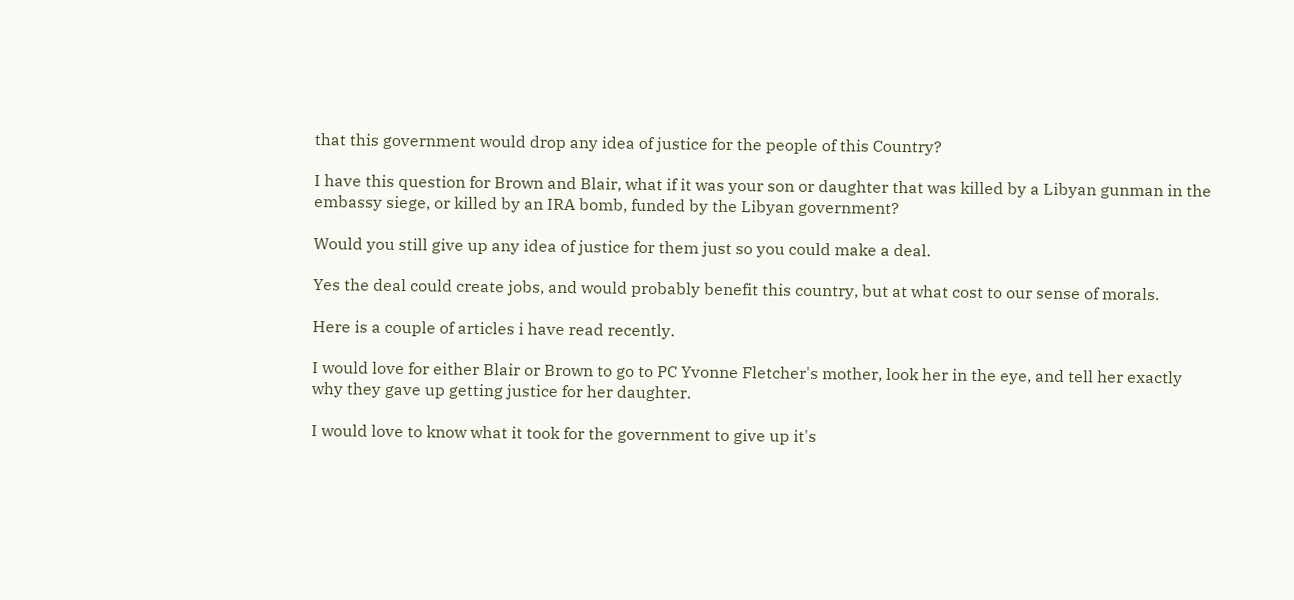that this government would drop any idea of justice for the people of this Country?

I have this question for Brown and Blair, what if it was your son or daughter that was killed by a Libyan gunman in the embassy siege, or killed by an IRA bomb, funded by the Libyan government?

Would you still give up any idea of justice for them just so you could make a deal.

Yes the deal could create jobs, and would probably benefit this country, but at what cost to our sense of morals.

Here is a couple of articles i have read recently.

I would love for either Blair or Brown to go to PC Yvonne Fletcher's mother, look her in the eye, and tell her exactly why they gave up getting justice for her daughter.

I would love to know what it took for the government to give up it's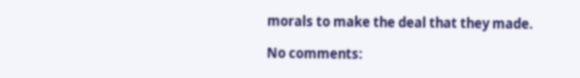morals to make the deal that they made.

No comments: